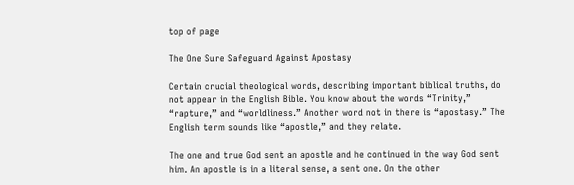top of page

The One Sure Safeguard Against Apostasy

Certain crucial theological words, describing important biblical truths, do not appear in the English Bible. You know about the words “Trinity,” “rapture,” and “worldliness.” Another word not in there is “apostasy.” The English term sounds like “apostle,” and they relate.

The one and true God sent an apostle and he continued in the way God sent him. An apostle is in a literal sense, a sent one. On the other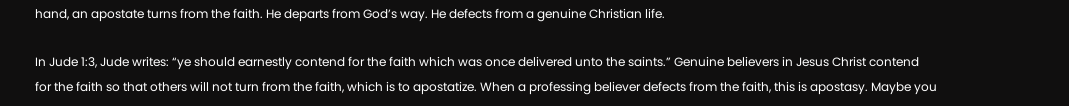hand, an apostate turns from the faith. He departs from God’s way. He defects from a genuine Christian life.

In Jude 1:3, Jude writes: “ye should earnestly contend for the faith which was once delivered unto the saints.” Genuine believers in Jesus Christ contend for the faith so that others will not turn from the faith, which is to apostatize. When a professing believer defects from the faith, this is apostasy. Maybe you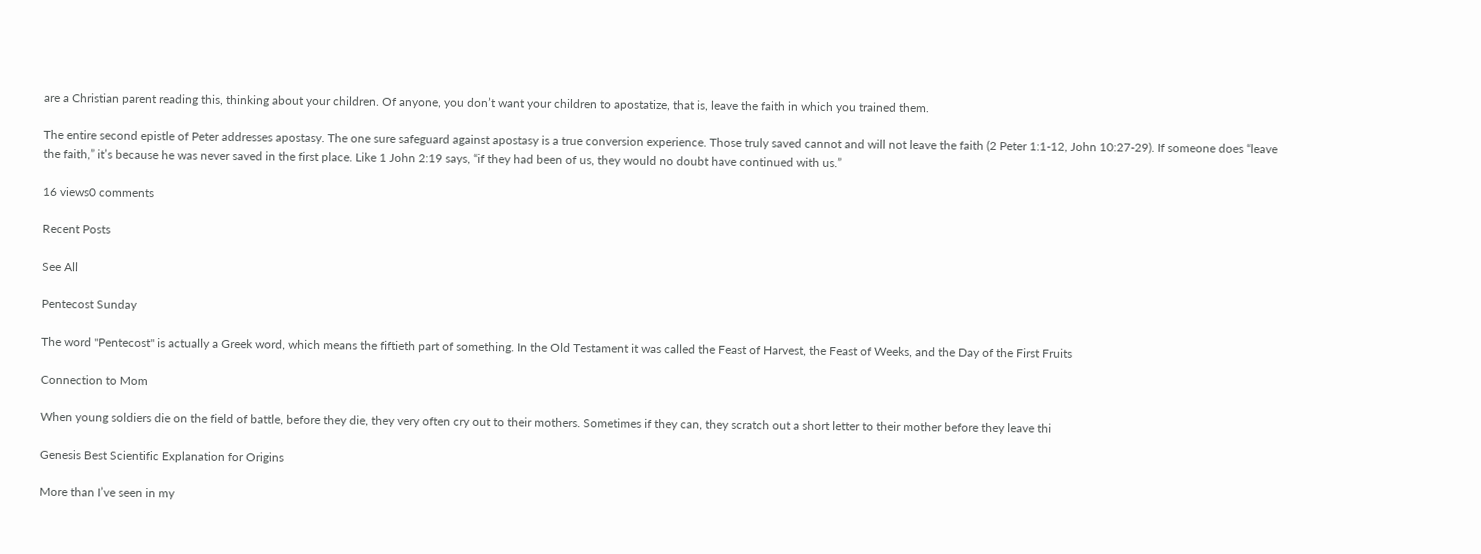are a Christian parent reading this, thinking about your children. Of anyone, you don’t want your children to apostatize, that is, leave the faith in which you trained them.

The entire second epistle of Peter addresses apostasy. The one sure safeguard against apostasy is a true conversion experience. Those truly saved cannot and will not leave the faith (2 Peter 1:1-12, John 10:27-29). If someone does “leave the faith,” it’s because he was never saved in the first place. Like 1 John 2:19 says, “if they had been of us, they would no doubt have continued with us.”

16 views0 comments

Recent Posts

See All

Pentecost Sunday

The word "Pentecost" is actually a Greek word, which means the fiftieth part of something. In the Old Testament it was called the Feast of Harvest, the Feast of Weeks, and the Day of the First Fruits

Connection to Mom

When young soldiers die on the field of battle, before they die, they very often cry out to their mothers. Sometimes if they can, they scratch out a short letter to their mother before they leave thi

Genesis Best Scientific Explanation for Origins

More than I’ve seen in my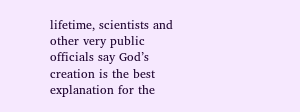lifetime, scientists and other very public officials say God’s creation is the best explanation for the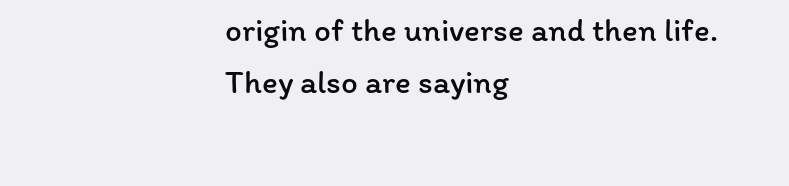origin of the universe and then life. They also are saying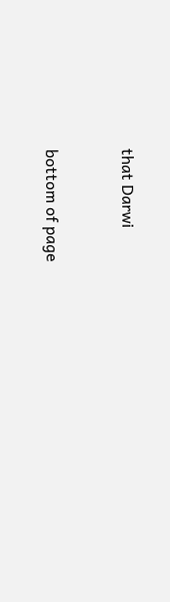that Darwi


bottom of page